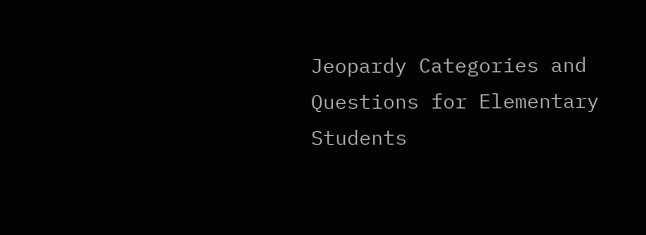Jeopardy Categories and Questions for Elementary Students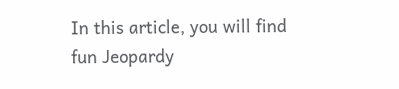In this article, you will find fun Jeopardy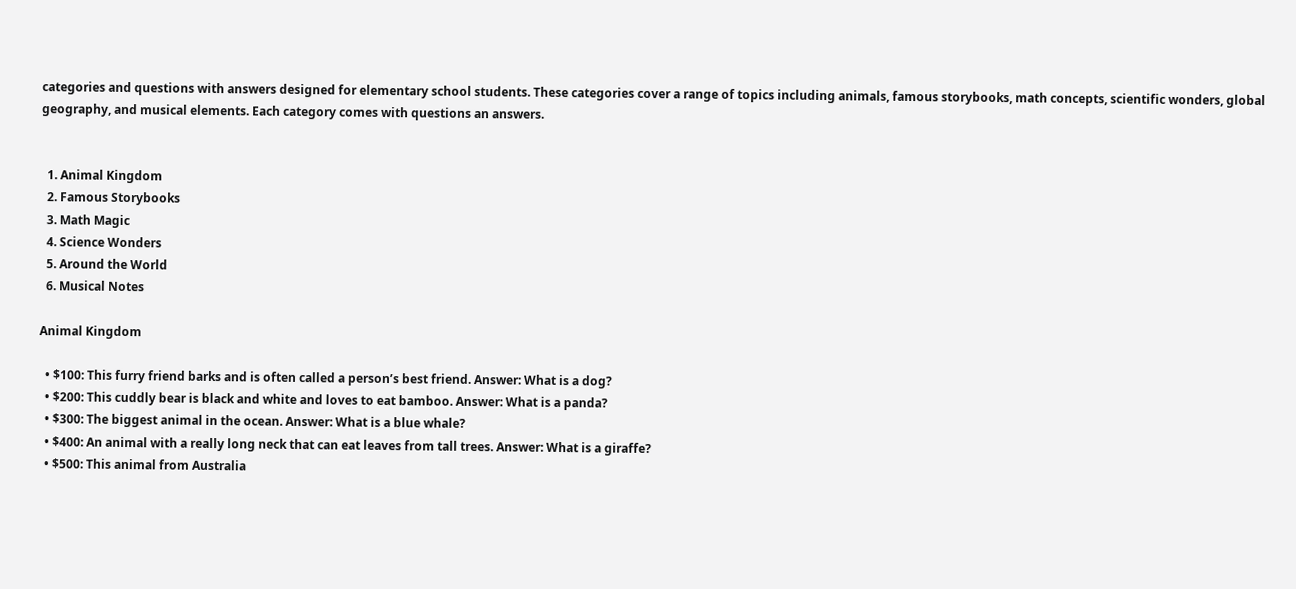categories and questions with answers designed for elementary school students. These categories cover a range of topics including animals, famous storybooks, math concepts, scientific wonders, global geography, and musical elements. Each category comes with questions an answers.


  1. Animal Kingdom
  2. Famous Storybooks
  3. Math Magic
  4. Science Wonders
  5. Around the World
  6. Musical Notes

Animal Kingdom

  • $100: This furry friend barks and is often called a person’s best friend. Answer: What is a dog?
  • $200: This cuddly bear is black and white and loves to eat bamboo. Answer: What is a panda?
  • $300: The biggest animal in the ocean. Answer: What is a blue whale?
  • $400: An animal with a really long neck that can eat leaves from tall trees. Answer: What is a giraffe?
  • $500: This animal from Australia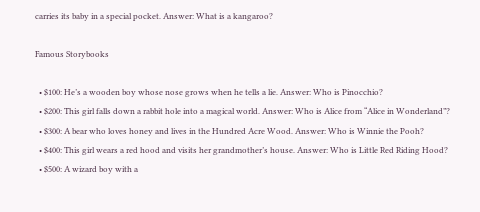carries its baby in a special pocket. Answer: What is a kangaroo?

Famous Storybooks

  • $100: He’s a wooden boy whose nose grows when he tells a lie. Answer: Who is Pinocchio?
  • $200: This girl falls down a rabbit hole into a magical world. Answer: Who is Alice from “Alice in Wonderland”?
  • $300: A bear who loves honey and lives in the Hundred Acre Wood. Answer: Who is Winnie the Pooh?
  • $400: This girl wears a red hood and visits her grandmother’s house. Answer: Who is Little Red Riding Hood?
  • $500: A wizard boy with a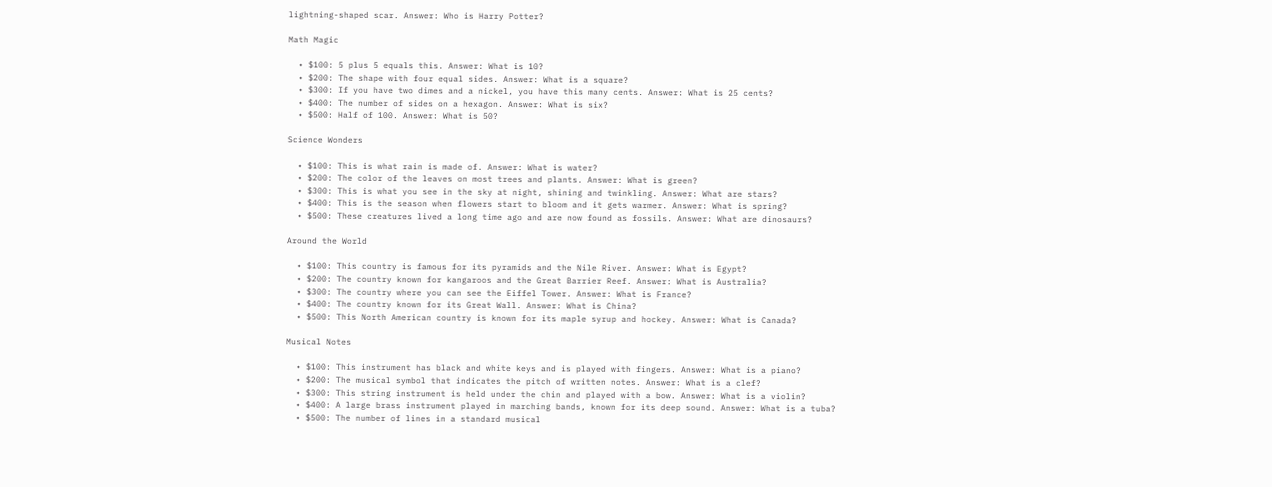lightning-shaped scar. Answer: Who is Harry Potter?

Math Magic

  • $100: 5 plus 5 equals this. Answer: What is 10?
  • $200: The shape with four equal sides. Answer: What is a square?
  • $300: If you have two dimes and a nickel, you have this many cents. Answer: What is 25 cents?
  • $400: The number of sides on a hexagon. Answer: What is six?
  • $500: Half of 100. Answer: What is 50?

Science Wonders

  • $100: This is what rain is made of. Answer: What is water?
  • $200: The color of the leaves on most trees and plants. Answer: What is green?
  • $300: This is what you see in the sky at night, shining and twinkling. Answer: What are stars?
  • $400: This is the season when flowers start to bloom and it gets warmer. Answer: What is spring?
  • $500: These creatures lived a long time ago and are now found as fossils. Answer: What are dinosaurs?

Around the World

  • $100: This country is famous for its pyramids and the Nile River. Answer: What is Egypt?
  • $200: The country known for kangaroos and the Great Barrier Reef. Answer: What is Australia?
  • $300: The country where you can see the Eiffel Tower. Answer: What is France?
  • $400: The country known for its Great Wall. Answer: What is China?
  • $500: This North American country is known for its maple syrup and hockey. Answer: What is Canada?

Musical Notes

  • $100: This instrument has black and white keys and is played with fingers. Answer: What is a piano?
  • $200: The musical symbol that indicates the pitch of written notes. Answer: What is a clef?
  • $300: This string instrument is held under the chin and played with a bow. Answer: What is a violin?
  • $400: A large brass instrument played in marching bands, known for its deep sound. Answer: What is a tuba?
  • $500: The number of lines in a standard musical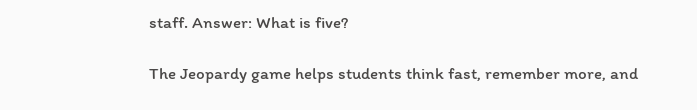staff. Answer: What is five?

The Jeopardy game helps students think fast, remember more, and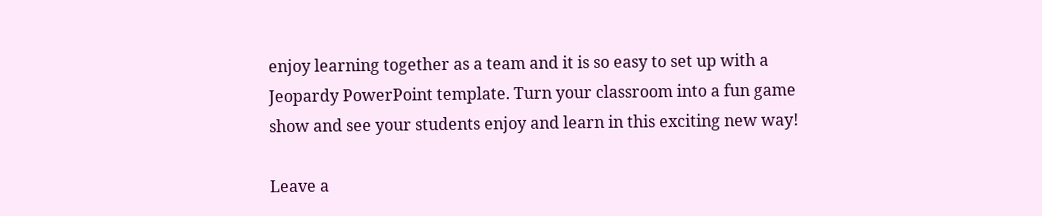enjoy learning together as a team and it is so easy to set up with a Jeopardy PowerPoint template. Turn your classroom into a fun game show and see your students enjoy and learn in this exciting new way!

Leave a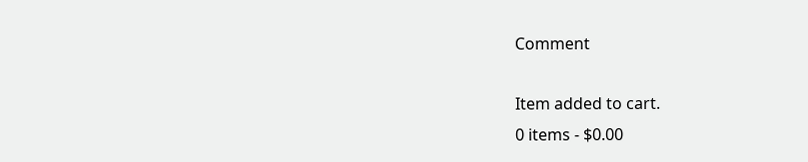Comment

Item added to cart.
0 items - $0.00